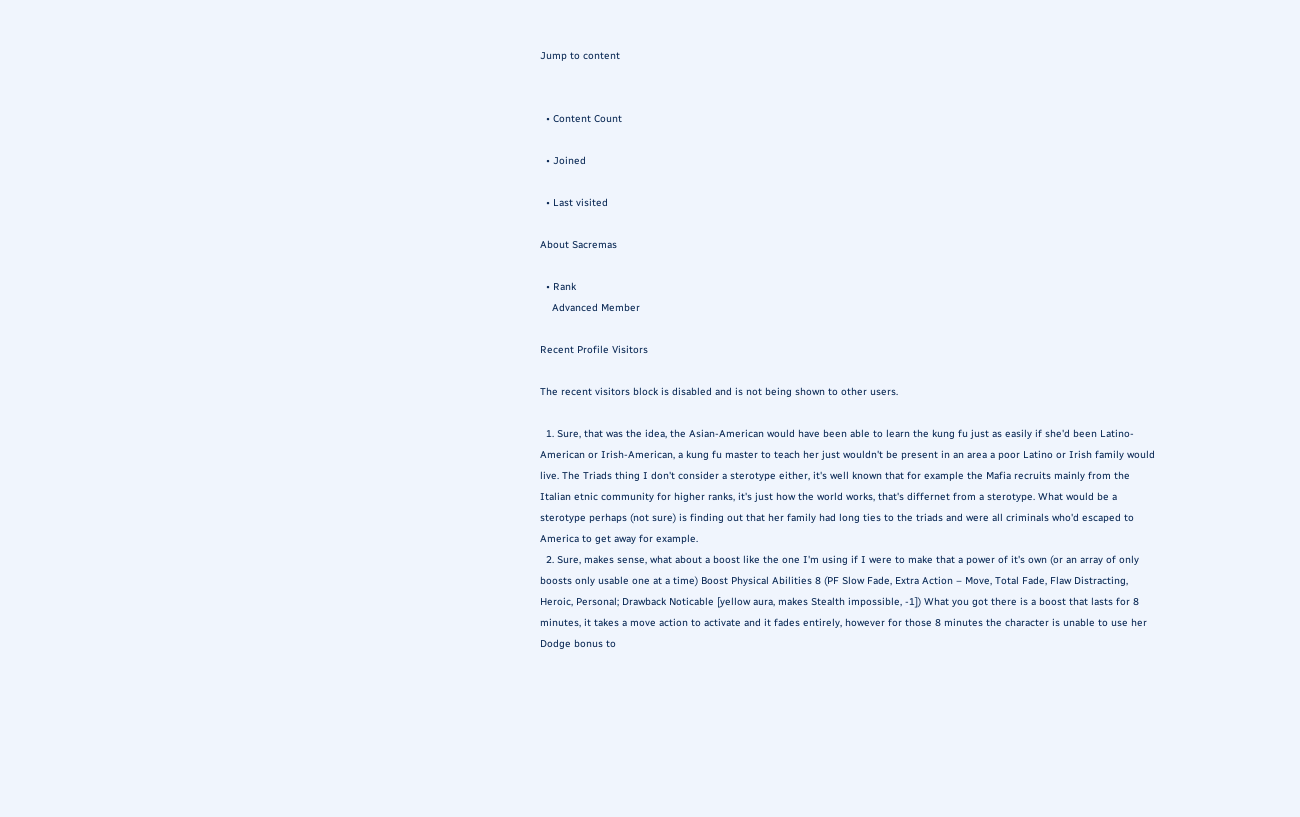Jump to content


  • Content Count

  • Joined

  • Last visited

About Sacremas

  • Rank
    Advanced Member

Recent Profile Visitors

The recent visitors block is disabled and is not being shown to other users.

  1. Sure, that was the idea, the Asian-American would have been able to learn the kung fu just as easily if she'd been Latino-American or Irish-American, a kung fu master to teach her just wouldn't be present in an area a poor Latino or Irish family would live. The Triads thing I don't consider a sterotype either, it's well known that for example the Mafia recruits mainly from the Italian etnic community for higher ranks, it's just how the world works, that's differnet from a sterotype. What would be a sterotype perhaps (not sure) is finding out that her family had long ties to the triads and were all criminals who'd escaped to America to get away for example.
  2. Sure, makes sense, what about a boost like the one I'm using if I were to make that a power of it's own (or an array of only boosts only usable one at a time) Boost Physical Abilities 8 (PF Slow Fade, Extra Action – Move, Total Fade, Flaw Distracting, Heroic, Personal; Drawback Noticable [yellow aura, makes Stealth impossible, -1]) What you got there is a boost that lasts for 8 minutes, it takes a move action to activate and it fades entirely, however for those 8 minutes the character is unable to use her Dodge bonus to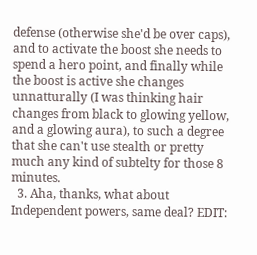defense (otherwise she'd be over caps), and to activate the boost she needs to spend a hero point, and finally while the boost is active she changes unnatturally (I was thinking hair changes from black to glowing yellow, and a glowing aura), to such a degree that she can't use stealth or pretty much any kind of subtelty for those 8 minutes.
  3. Aha, thanks, what about Independent powers, same deal? EDIT: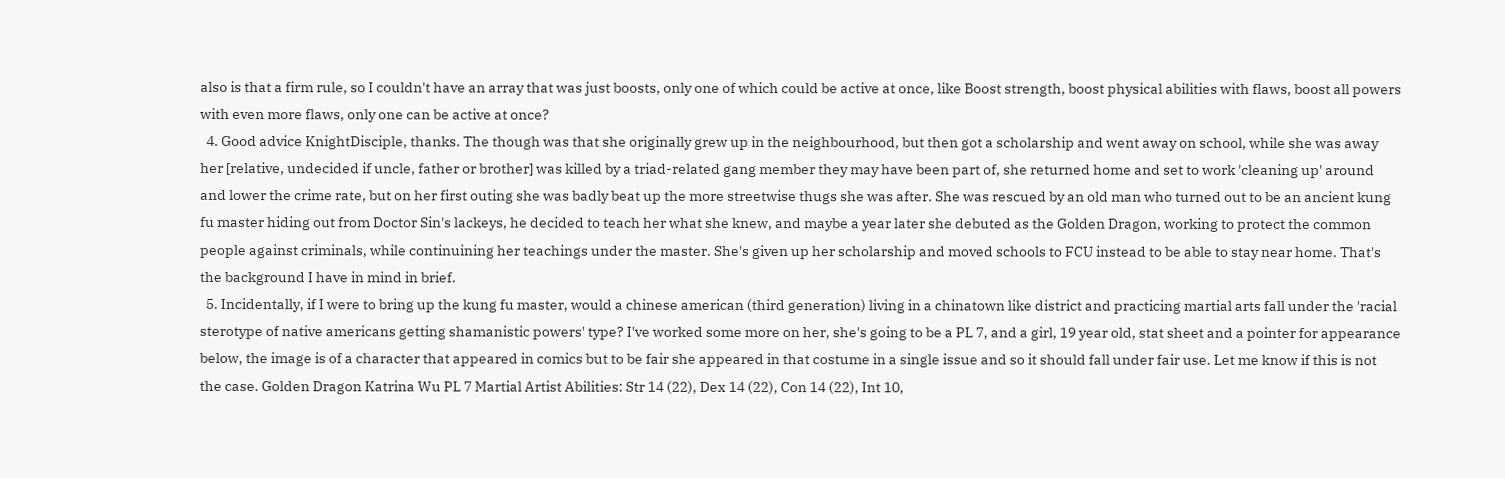also is that a firm rule, so I couldn't have an array that was just boosts, only one of which could be active at once, like Boost strength, boost physical abilities with flaws, boost all powers with even more flaws, only one can be active at once?
  4. Good advice KnightDisciple, thanks. The though was that she originally grew up in the neighbourhood, but then got a scholarship and went away on school, while she was away her [relative, undecided if uncle, father or brother] was killed by a triad-related gang member they may have been part of, she returned home and set to work 'cleaning up' around and lower the crime rate, but on her first outing she was badly beat up the more streetwise thugs she was after. She was rescued by an old man who turned out to be an ancient kung fu master hiding out from Doctor Sin's lackeys, he decided to teach her what she knew, and maybe a year later she debuted as the Golden Dragon, working to protect the common people against criminals, while continuining her teachings under the master. She's given up her scholarship and moved schools to FCU instead to be able to stay near home. That's the background I have in mind in brief.
  5. Incidentally, if I were to bring up the kung fu master, would a chinese american (third generation) living in a chinatown like district and practicing martial arts fall under the 'racial sterotype of native americans getting shamanistic powers' type? I've worked some more on her, she's going to be a PL 7, and a girl, 19 year old, stat sheet and a pointer for appearance below, the image is of a character that appeared in comics but to be fair she appeared in that costume in a single issue and so it should fall under fair use. Let me know if this is not the case. Golden Dragon Katrina Wu PL 7 Martial Artist Abilities: Str 14 (22), Dex 14 (22), Con 14 (22), Int 10,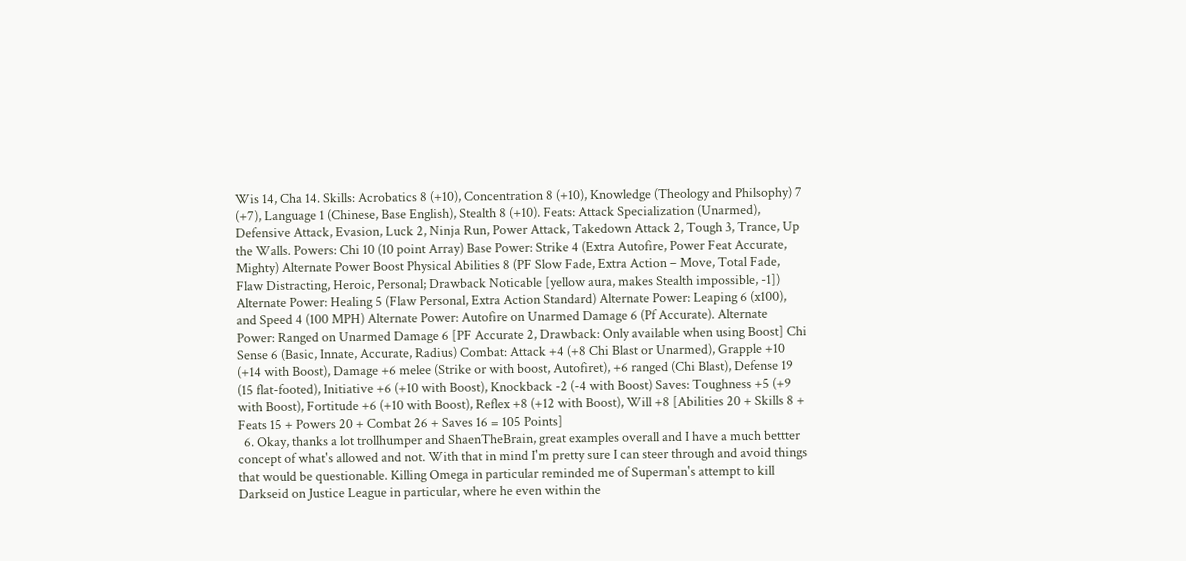Wis 14, Cha 14. Skills: Acrobatics 8 (+10), Concentration 8 (+10), Knowledge (Theology and Philsophy) 7 (+7), Language 1 (Chinese, Base English), Stealth 8 (+10). Feats: Attack Specialization (Unarmed), Defensive Attack, Evasion, Luck 2, Ninja Run, Power Attack, Takedown Attack 2, Tough 3, Trance, Up the Walls. Powers: Chi 10 (10 point Array) Base Power: Strike 4 (Extra Autofire, Power Feat Accurate, Mighty) Alternate Power Boost Physical Abilities 8 (PF Slow Fade, Extra Action – Move, Total Fade, Flaw Distracting, Heroic, Personal; Drawback Noticable [yellow aura, makes Stealth impossible, -1]) Alternate Power: Healing 5 (Flaw Personal, Extra Action Standard) Alternate Power: Leaping 6 (x100), and Speed 4 (100 MPH) Alternate Power: Autofire on Unarmed Damage 6 (Pf Accurate). Alternate Power: Ranged on Unarmed Damage 6 [PF Accurate 2, Drawback: Only available when using Boost] Chi Sense 6 (Basic, Innate, Accurate, Radius) Combat: Attack +4 (+8 Chi Blast or Unarmed), Grapple +10 (+14 with Boost), Damage +6 melee (Strike or with boost, Autofiret), +6 ranged (Chi Blast), Defense 19 (15 flat-footed), Initiative +6 (+10 with Boost), Knockback -2 (-4 with Boost) Saves: Toughness +5 (+9 with Boost), Fortitude +6 (+10 with Boost), Reflex +8 (+12 with Boost), Will +8 [Abilities 20 + Skills 8 + Feats 15 + Powers 20 + Combat 26 + Saves 16 = 105 Points]
  6. Okay, thanks a lot trollhumper and ShaenTheBrain, great examples overall and I have a much bettter concept of what's allowed and not. With that in mind I'm pretty sure I can steer through and avoid things that would be questionable. Killing Omega in particular reminded me of Superman's attempt to kill Darkseid on Justice League in particular, where he even within the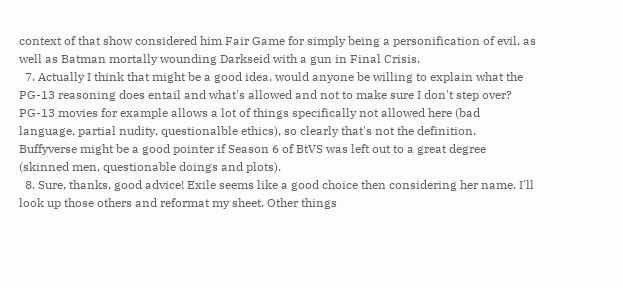context of that show considered him Fair Game for simply being a personification of evil, as well as Batman mortally wounding Darkseid with a gun in Final Crisis.
  7. Actually I think that might be a good idea, would anyone be willing to explain what the PG-13 reasoning does entail and what's allowed and not to make sure I don't step over? PG-13 movies for example allows a lot of things specifically not allowed here (bad language, partial nudity, questionalble ethics), so clearly that's not the definition. Buffyverse might be a good pointer if Season 6 of BtVS was left out to a great degree (skinned men, questionable doings and plots).
  8. Sure, thanks, good advice! Exile seems like a good choice then considering her name. I'll look up those others and reformat my sheet. Other things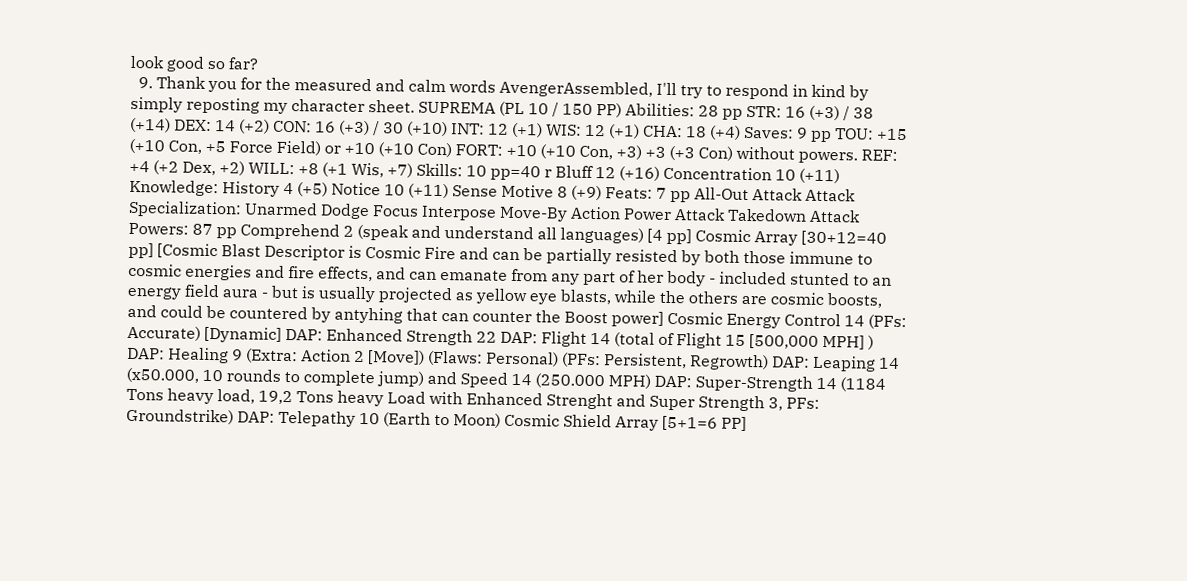look good so far?
  9. Thank you for the measured and calm words AvengerAssembled, I'll try to respond in kind by simply reposting my character sheet. SUPREMA (PL 10 / 150 PP) Abilities: 28 pp STR: 16 (+3) / 38 (+14) DEX: 14 (+2) CON: 16 (+3) / 30 (+10) INT: 12 (+1) WIS: 12 (+1) CHA: 18 (+4) Saves: 9 pp TOU: +15 (+10 Con, +5 Force Field) or +10 (+10 Con) FORT: +10 (+10 Con, +3) +3 (+3 Con) without powers. REF: +4 (+2 Dex, +2) WILL: +8 (+1 Wis, +7) Skills: 10 pp=40 r Bluff 12 (+16) Concentration 10 (+11) Knowledge: History 4 (+5) Notice 10 (+11) Sense Motive 8 (+9) Feats: 7 pp All-Out Attack Attack Specialization: Unarmed Dodge Focus Interpose Move-By Action Power Attack Takedown Attack Powers: 87 pp Comprehend 2 (speak and understand all languages) [4 pp] Cosmic Array [30+12=40 pp] [Cosmic Blast Descriptor is Cosmic Fire and can be partially resisted by both those immune to cosmic energies and fire effects, and can emanate from any part of her body - included stunted to an energy field aura - but is usually projected as yellow eye blasts, while the others are cosmic boosts, and could be countered by antyhing that can counter the Boost power] Cosmic Energy Control 14 (PFs: Accurate) [Dynamic] DAP: Enhanced Strength 22 DAP: Flight 14 (total of Flight 15 [500,000 MPH] ) DAP: Healing 9 (Extra: Action 2 [Move]) (Flaws: Personal) (PFs: Persistent, Regrowth) DAP: Leaping 14 (x50.000, 10 rounds to complete jump) and Speed 14 (250.000 MPH) DAP: Super-Strength 14 (1184 Tons heavy load, 19,2 Tons heavy Load with Enhanced Strenght and Super Strength 3, PFs: Groundstrike) DAP: Telepathy 10 (Earth to Moon) Cosmic Shield Array [5+1=6 PP]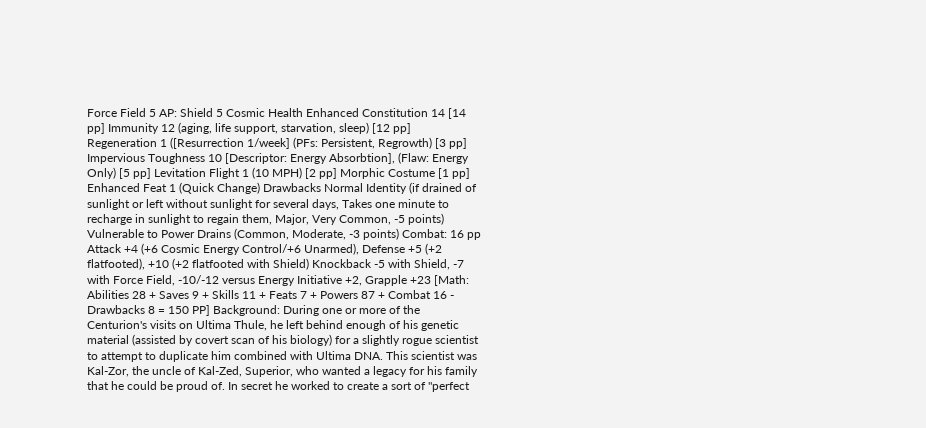Force Field 5 AP: Shield 5 Cosmic Health Enhanced Constitution 14 [14 pp] Immunity 12 (aging, life support, starvation, sleep) [12 pp] Regeneration 1 ([Resurrection 1/week] (PFs: Persistent, Regrowth) [3 pp] Impervious Toughness 10 [Descriptor: Energy Absorbtion], (Flaw: Energy Only) [5 pp] Levitation Flight 1 (10 MPH) [2 pp] Morphic Costume [1 pp] Enhanced Feat 1 (Quick Change) Drawbacks Normal Identity (if drained of sunlight or left without sunlight for several days, Takes one minute to recharge in sunlight to regain them, Major, Very Common, -5 points) Vulnerable to Power Drains (Common, Moderate, -3 points) Combat: 16 pp Attack +4 (+6 Cosmic Energy Control/+6 Unarmed), Defense +5 (+2 flatfooted), +10 (+2 flatfooted with Shield) Knockback -5 with Shield, -7 with Force Field, -10/-12 versus Energy Initiative +2, Grapple +23 [Math: Abilities 28 + Saves 9 + Skills 11 + Feats 7 + Powers 87 + Combat 16 - Drawbacks 8 = 150 PP] Background: During one or more of the Centurion's visits on Ultima Thule, he left behind enough of his genetic material (assisted by covert scan of his biology) for a slightly rogue scientist to attempt to duplicate him combined with Ultima DNA. This scientist was Kal-Zor, the uncle of Kal-Zed, Superior, who wanted a legacy for his family that he could be proud of. In secret he worked to create a sort of "perfect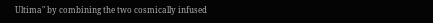Ultima" by combining the two cosmically infused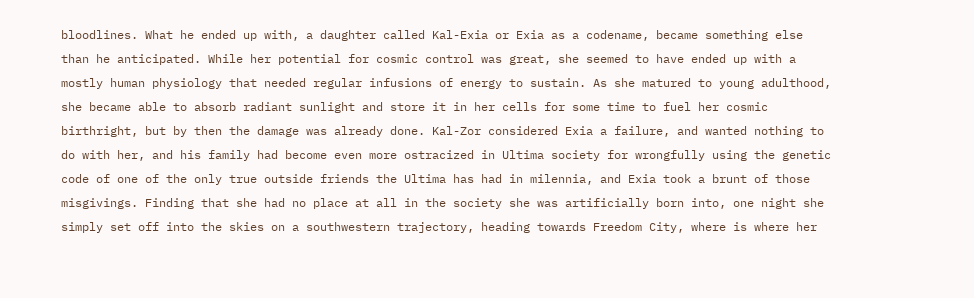bloodlines. What he ended up with, a daughter called Kal-Exia or Exia as a codename, became something else than he anticipated. While her potential for cosmic control was great, she seemed to have ended up with a mostly human physiology that needed regular infusions of energy to sustain. As she matured to young adulthood, she became able to absorb radiant sunlight and store it in her cells for some time to fuel her cosmic birthright, but by then the damage was already done. Kal-Zor considered Exia a failure, and wanted nothing to do with her, and his family had become even more ostracized in Ultima society for wrongfully using the genetic code of one of the only true outside friends the Ultima has had in milennia, and Exia took a brunt of those misgivings. Finding that she had no place at all in the society she was artificially born into, one night she simply set off into the skies on a southwestern trajectory, heading towards Freedom City, where is where her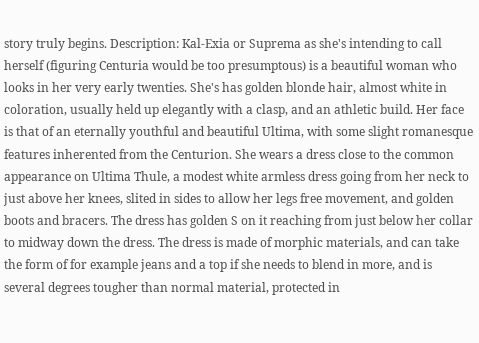story truly begins. Description: Kal-Exia or Suprema as she's intending to call herself (figuring Centuria would be too presumptous) is a beautiful woman who looks in her very early twenties. She's has golden blonde hair, almost white in coloration, usually held up elegantly with a clasp, and an athletic build. Her face is that of an eternally youthful and beautiful Ultima, with some slight romanesque features inherented from the Centurion. She wears a dress close to the common appearance on Ultima Thule, a modest white armless dress going from her neck to just above her knees, slited in sides to allow her legs free movement, and golden boots and bracers. The dress has golden S on it reaching from just below her collar to midway down the dress. The dress is made of morphic materials, and can take the form of for example jeans and a top if she needs to blend in more, and is several degrees tougher than normal material, protected in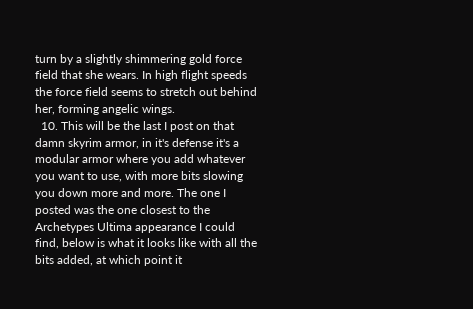turn by a slightly shimmering gold force field that she wears. In high flight speeds the force field seems to stretch out behind her, forming angelic wings.
  10. This will be the last I post on that damn skyrim armor, in it's defense it's a modular armor where you add whatever you want to use, with more bits slowing you down more and more. The one I posted was the one closest to the Archetypes Ultima appearance I could find, below is what it looks like with all the bits added, at which point it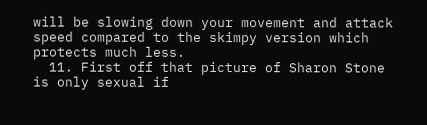will be slowing down your movement and attack speed compared to the skimpy version which protects much less.
  11. First off that picture of Sharon Stone is only sexual if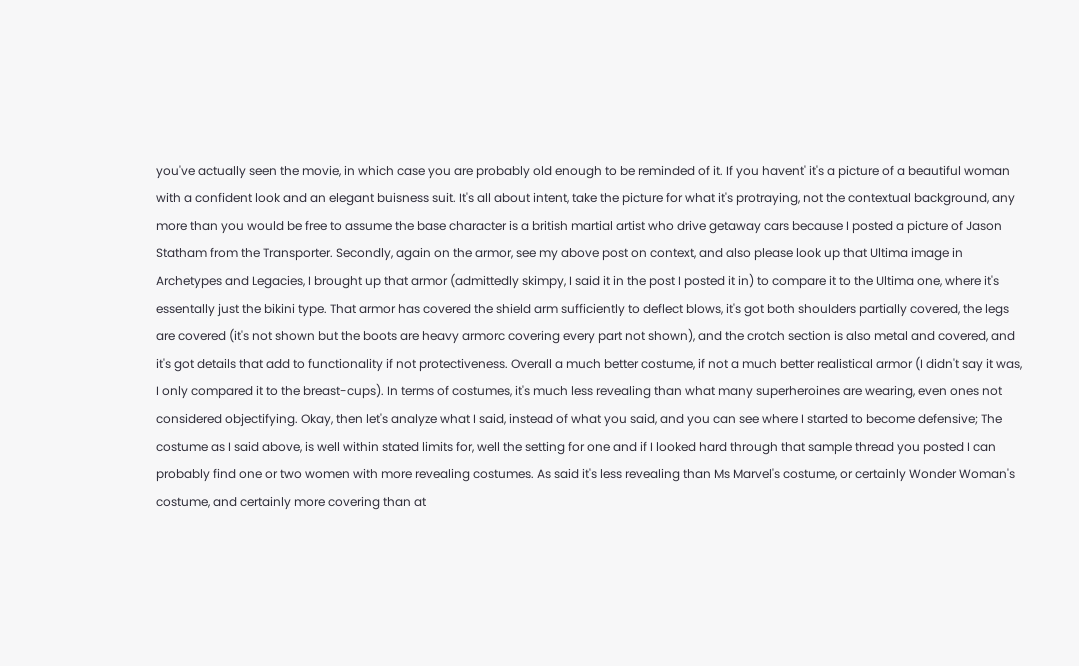you've actually seen the movie, in which case you are probably old enough to be reminded of it. If you havent' it's a picture of a beautiful woman with a confident look and an elegant buisness suit. It's all about intent, take the picture for what it's protraying, not the contextual background, any more than you would be free to assume the base character is a british martial artist who drive getaway cars because I posted a picture of Jason Statham from the Transporter. Secondly, again on the armor, see my above post on context, and also please look up that Ultima image in Archetypes and Legacies, I brought up that armor (admittedly skimpy, I said it in the post I posted it in) to compare it to the Ultima one, where it's essentally just the bikini type. That armor has covered the shield arm sufficiently to deflect blows, it's got both shoulders partially covered, the legs are covered (it's not shown but the boots are heavy armorc covering every part not shown), and the crotch section is also metal and covered, and it's got details that add to functionality if not protectiveness. Overall a much better costume, if not a much better realistical armor (I didn't say it was, I only compared it to the breast-cups). In terms of costumes, it's much less revealing than what many superheroines are wearing, even ones not considered objectifying. Okay, then let's analyze what I said, instead of what you said, and you can see where I started to become defensive; The costume as I said above, is well within stated limits for, well the setting for one and if I looked hard through that sample thread you posted I can probably find one or two women with more revealing costumes. As said it's less revealing than Ms Marvel's costume, or certainly Wonder Woman's costume, and certainly more covering than at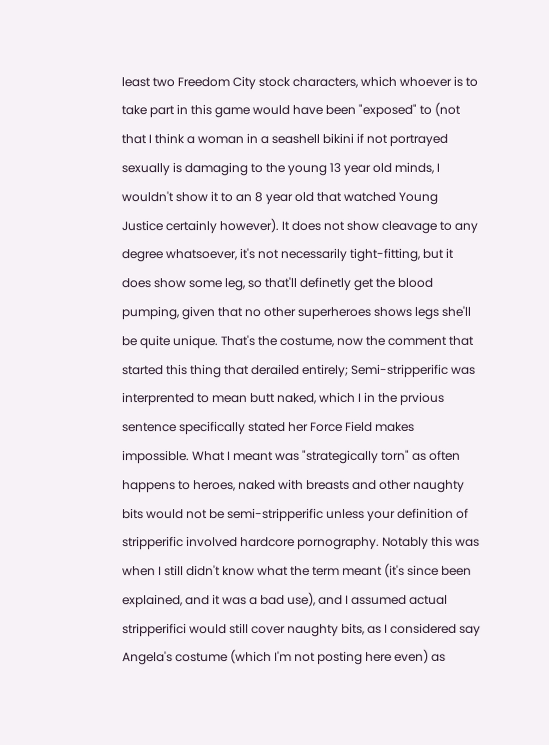least two Freedom City stock characters, which whoever is to take part in this game would have been "exposed" to (not that I think a woman in a seashell bikini if not portrayed sexually is damaging to the young 13 year old minds, I wouldn't show it to an 8 year old that watched Young Justice certainly however). It does not show cleavage to any degree whatsoever, it's not necessarily tight-fitting, but it does show some leg, so that'll definetly get the blood pumping, given that no other superheroes shows legs she'll be quite unique. That's the costume, now the comment that started this thing that derailed entirely; Semi-stripperific was interprented to mean butt naked, which I in the prvious sentence specifically stated her Force Field makes impossible. What I meant was "strategically torn" as often happens to heroes, naked with breasts and other naughty bits would not be semi-stripperific unless your definition of stripperific involved hardcore pornography. Notably this was when I still didn't know what the term meant (it's since been explained, and it was a bad use), and I assumed actual stripperifici would still cover naughty bits, as I considered say Angela's costume (which I'm not posting here even) as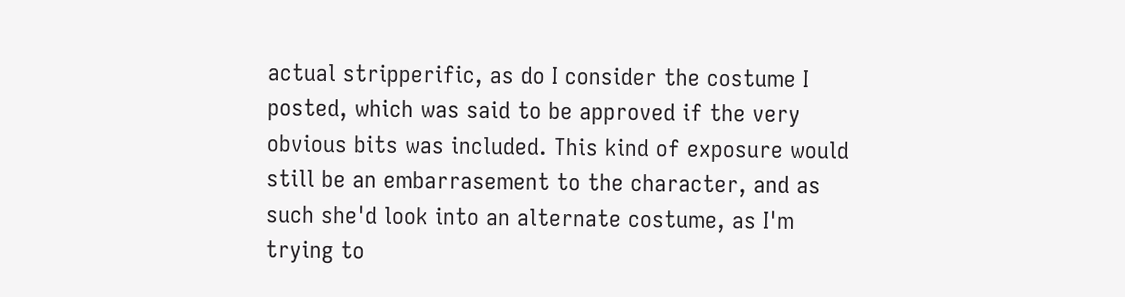actual stripperific, as do I consider the costume I posted, which was said to be approved if the very obvious bits was included. This kind of exposure would still be an embarrasement to the character, and as such she'd look into an alternate costume, as I'm trying to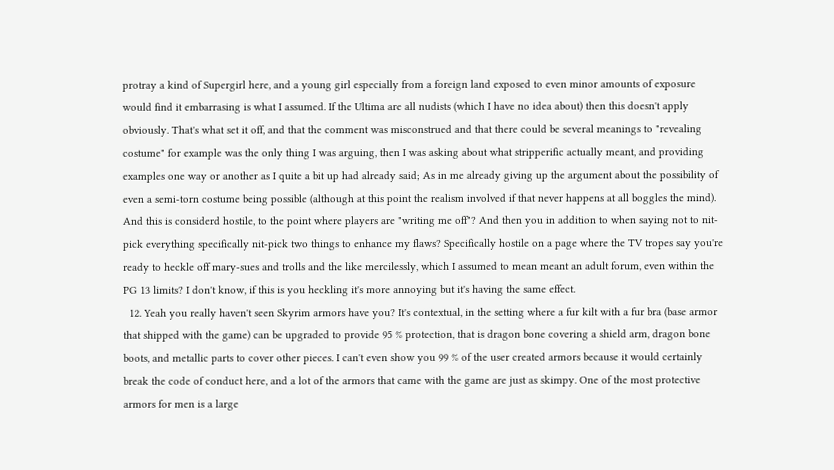protray a kind of Supergirl here, and a young girl especially from a foreign land exposed to even minor amounts of exposure would find it embarrasing is what I assumed. If the Ultima are all nudists (which I have no idea about) then this doesn't apply obviously. That's what set it off, and that the comment was misconstrued and that there could be several meanings to "revealing costume" for example was the only thing I was arguing, then I was asking about what stripperific actually meant, and providing examples one way or another as I quite a bit up had already said; As in me already giving up the argument about the possibility of even a semi-torn costume being possible (although at this point the realism involved if that never happens at all boggles the mind). And this is considerd hostile, to the point where players are "writing me off"? And then you in addition to when saying not to nit-pick everything specifically nit-pick two things to enhance my flaws? Specifically hostile on a page where the TV tropes say you're ready to heckle off mary-sues and trolls and the like mercilessly, which I assumed to mean meant an adult forum, even within the PG 13 limits? I don't know, if this is you heckling it's more annoying but it's having the same effect.
  12. Yeah you really haven't seen Skyrim armors have you? It's contextual, in the setting where a fur kilt with a fur bra (base armor that shipped with the game) can be upgraded to provide 95 % protection, that is dragon bone covering a shield arm, dragon bone boots, and metallic parts to cover other pieces. I can't even show you 99 % of the user created armors because it would certainly break the code of conduct here, and a lot of the armors that came with the game are just as skimpy. One of the most protective armors for men is a large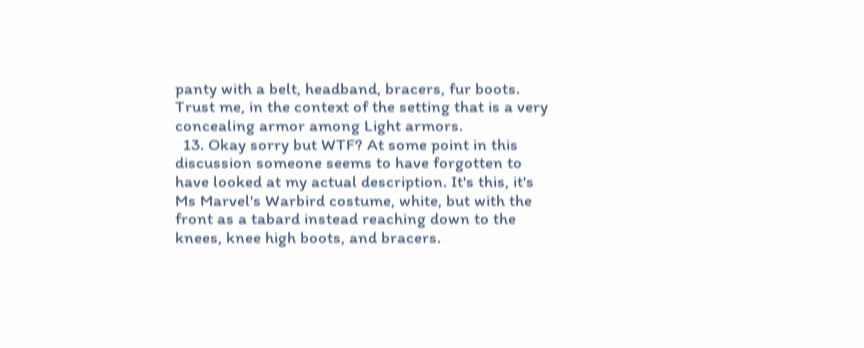panty with a belt, headband, bracers, fur boots. Trust me, in the context of the setting that is a very concealing armor among Light armors.
  13. Okay sorry but WTF? At some point in this discussion someone seems to have forgotten to have looked at my actual description. It's this, it's Ms Marvel's Warbird costume, white, but with the front as a tabard instead reaching down to the knees, knee high boots, and bracers.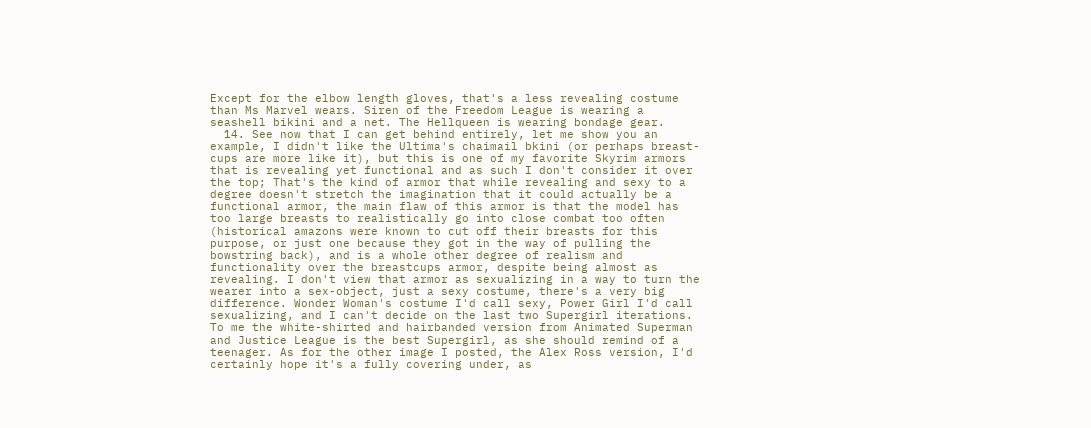Except for the elbow length gloves, that's a less revealing costume than Ms Marvel wears. Siren of the Freedom League is wearing a seashell bikini and a net. The Hellqueen is wearing bondage gear.
  14. See now that I can get behind entirely, let me show you an example, I didn't like the Ultima's chaimail bkini (or perhaps breast-cups are more like it), but this is one of my favorite Skyrim armors that is revealing yet functional and as such I don't consider it over the top; That's the kind of armor that while revealing and sexy to a degree doesn't stretch the imagination that it could actually be a functional armor, the main flaw of this armor is that the model has too large breasts to realistically go into close combat too often (historical amazons were known to cut off their breasts for this purpose, or just one because they got in the way of pulling the bowstring back), and is a whole other degree of realism and functionality over the breastcups armor, despite being almost as revealing. I don't view that armor as sexualizing in a way to turn the wearer into a sex-object, just a sexy costume, there's a very big difference. Wonder Woman's costume I'd call sexy, Power Girl I'd call sexualizing, and I can't decide on the last two Supergirl iterations. To me the white-shirted and hairbanded version from Animated Superman and Justice League is the best Supergirl, as she should remind of a teenager. As for the other image I posted, the Alex Ross version, I'd certainly hope it's a fully covering under, as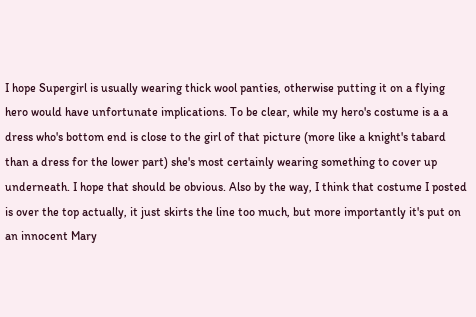I hope Supergirl is usually wearing thick wool panties, otherwise putting it on a flying hero would have unfortunate implications. To be clear, while my hero's costume is a a dress who's bottom end is close to the girl of that picture (more like a knight's tabard than a dress for the lower part) she's most certainly wearing something to cover up underneath. I hope that should be obvious. Also by the way, I think that costume I posted is over the top actually, it just skirts the line too much, but more importantly it's put on an innocent Mary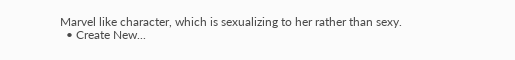Marvel like character, which is sexualizing to her rather than sexy.
  • Create New...